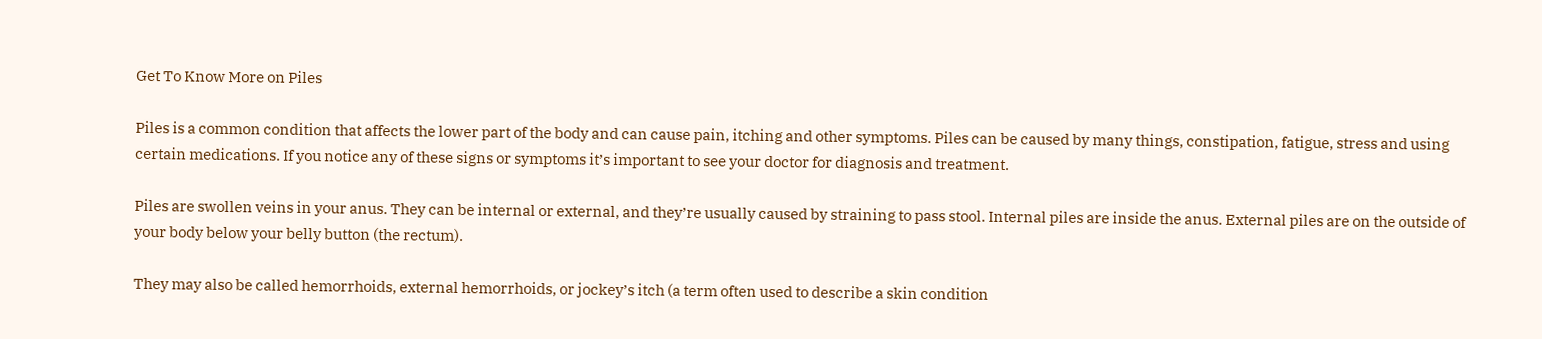Get To Know More on Piles

Piles is a common condition that affects the lower part of the body and can cause pain, itching and other symptoms. Piles can be caused by many things, constipation, fatigue, stress and using certain medications. If you notice any of these signs or symptoms it’s important to see your doctor for diagnosis and treatment.

Piles are swollen veins in your anus. They can be internal or external, and they’re usually caused by straining to pass stool. Internal piles are inside the anus. External piles are on the outside of your body below your belly button (the rectum).

They may also be called hemorrhoids, external hemorrhoids, or jockey’s itch (a term often used to describe a skin condition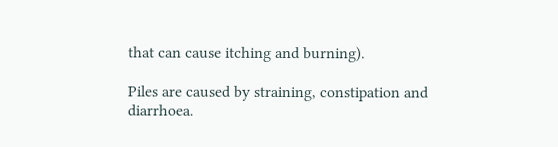that can cause itching and burning).

Piles are caused by straining, constipation and diarrhoea.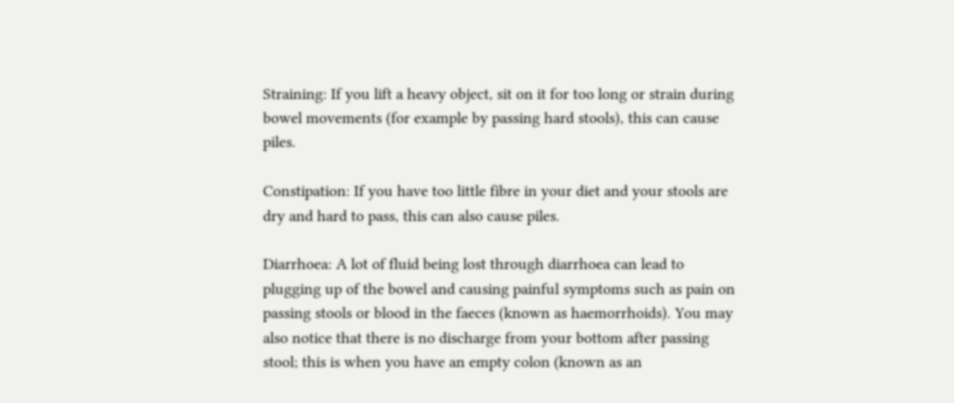Straining: If you lift a heavy object, sit on it for too long or strain during bowel movements (for example by passing hard stools), this can cause piles.

Constipation: If you have too little fibre in your diet and your stools are dry and hard to pass, this can also cause piles.

Diarrhoea: A lot of fluid being lost through diarrhoea can lead to plugging up of the bowel and causing painful symptoms such as pain on passing stools or blood in the faeces (known as haemorrhoids). You may also notice that there is no discharge from your bottom after passing stool; this is when you have an empty colon (known as an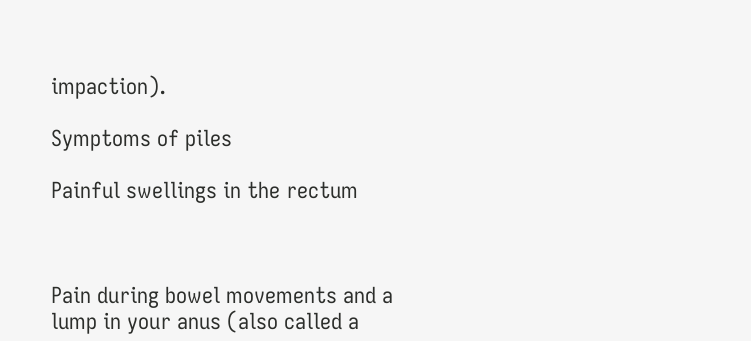impaction).

Symptoms of piles

Painful swellings in the rectum



Pain during bowel movements and a lump in your anus (also called a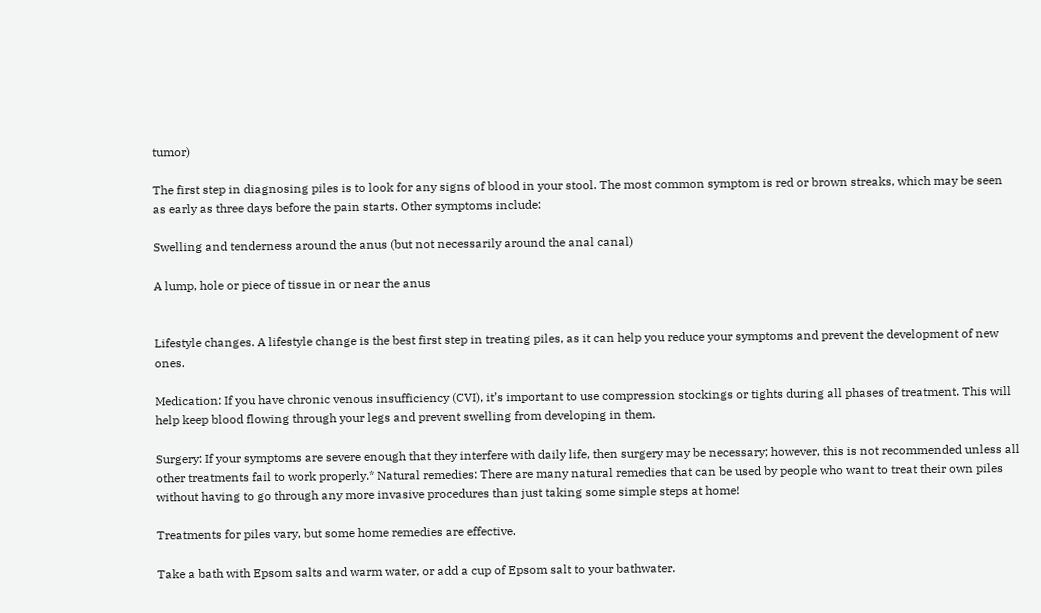tumor)

The first step in diagnosing piles is to look for any signs of blood in your stool. The most common symptom is red or brown streaks, which may be seen as early as three days before the pain starts. Other symptoms include:

Swelling and tenderness around the anus (but not necessarily around the anal canal)

A lump, hole or piece of tissue in or near the anus


Lifestyle changes. A lifestyle change is the best first step in treating piles, as it can help you reduce your symptoms and prevent the development of new ones.

Medication: If you have chronic venous insufficiency (CVI), it’s important to use compression stockings or tights during all phases of treatment. This will help keep blood flowing through your legs and prevent swelling from developing in them.

Surgery: If your symptoms are severe enough that they interfere with daily life, then surgery may be necessary; however, this is not recommended unless all other treatments fail to work properly.* Natural remedies: There are many natural remedies that can be used by people who want to treat their own piles without having to go through any more invasive procedures than just taking some simple steps at home!

Treatments for piles vary, but some home remedies are effective.

Take a bath with Epsom salts and warm water, or add a cup of Epsom salt to your bathwater.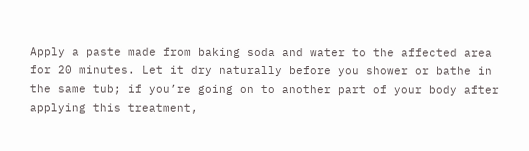Apply a paste made from baking soda and water to the affected area for 20 minutes. Let it dry naturally before you shower or bathe in the same tub; if you’re going on to another part of your body after applying this treatment,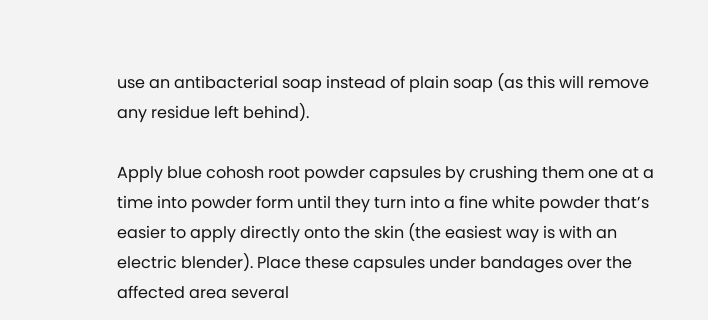use an antibacterial soap instead of plain soap (as this will remove any residue left behind).

Apply blue cohosh root powder capsules by crushing them one at a time into powder form until they turn into a fine white powder that’s easier to apply directly onto the skin (the easiest way is with an electric blender). Place these capsules under bandages over the affected area several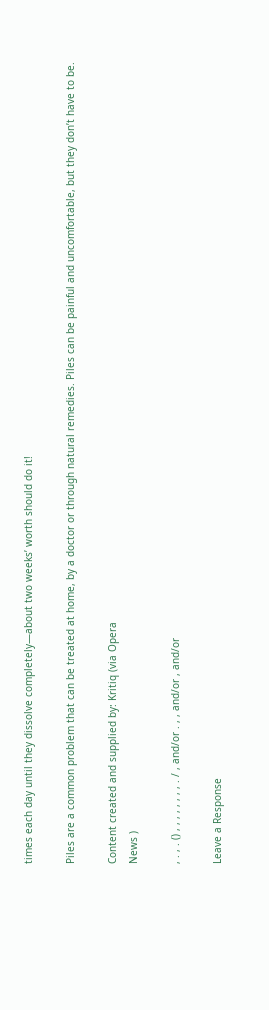times each day until they dissolve completely—about two weeks’ worth should do it!

Piles are a common problem that can be treated at home, by a doctor or through natural remedies. Piles can be painful and uncomfortable, but they don’t have to be.

Content created and supplied by: Kritiq (via Opera
News )

, . , . () , , , , , , , , . / , and/or . , , and/or , and/or

Leave a Response